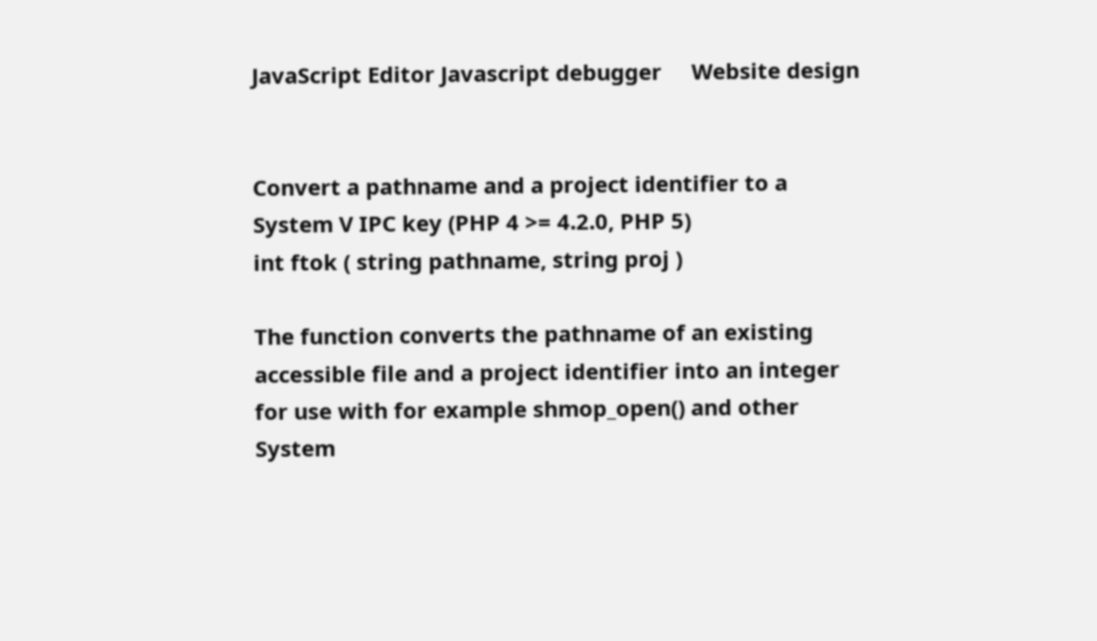JavaScript Editor Javascript debugger     Website design


Convert a pathname and a project identifier to a System V IPC key (PHP 4 >= 4.2.0, PHP 5)
int ftok ( string pathname, string proj )

The function converts the pathname of an existing accessible file and a project identifier into an integer for use with for example shmop_open() and other System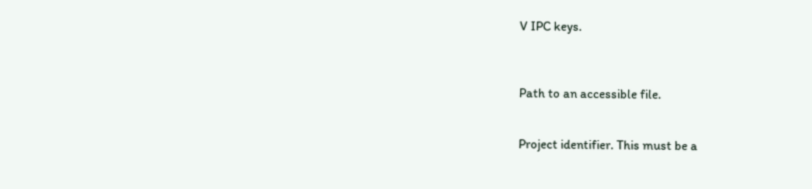V IPC keys.



Path to an accessible file.


Project identifier. This must be a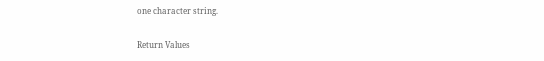one character string.

Return Values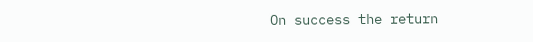On success the return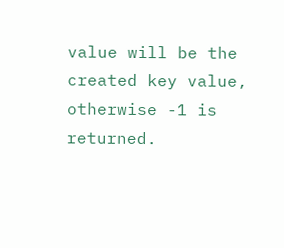value will be the created key value, otherwise -1 is returned.